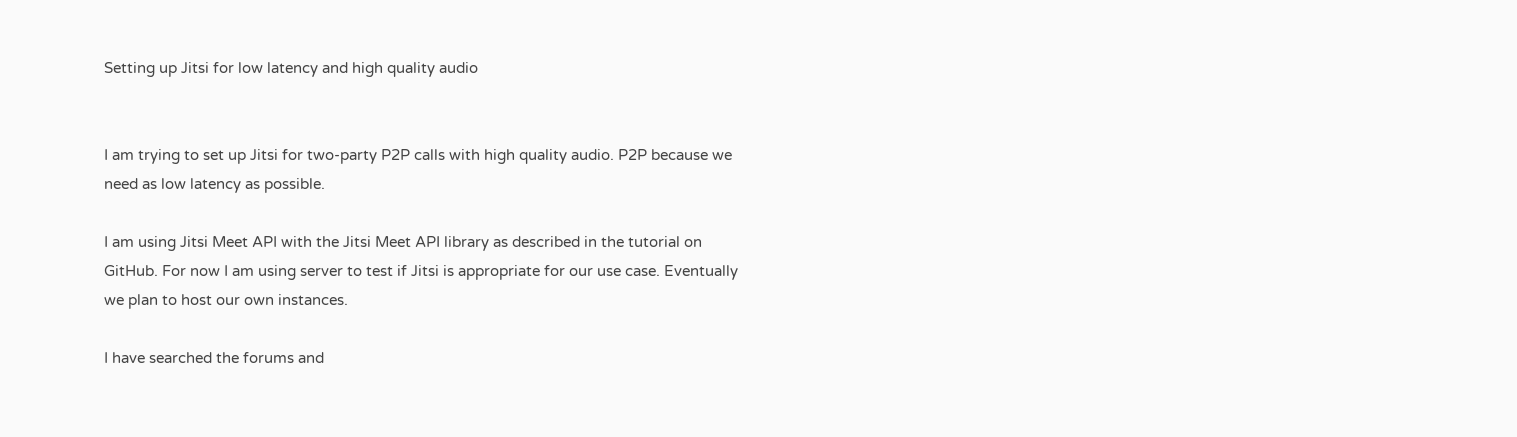Setting up Jitsi for low latency and high quality audio


I am trying to set up Jitsi for two-party P2P calls with high quality audio. P2P because we need as low latency as possible.

I am using Jitsi Meet API with the Jitsi Meet API library as described in the tutorial on GitHub. For now I am using server to test if Jitsi is appropriate for our use case. Eventually we plan to host our own instances.

I have searched the forums and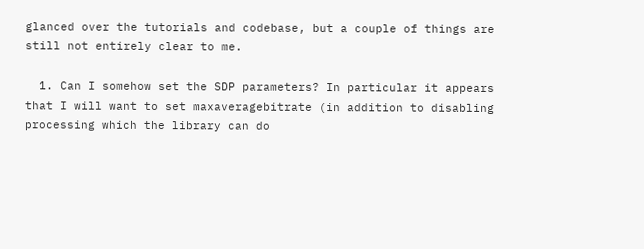glanced over the tutorials and codebase, but a couple of things are still not entirely clear to me.

  1. Can I somehow set the SDP parameters? In particular it appears that I will want to set maxaveragebitrate (in addition to disabling processing which the library can do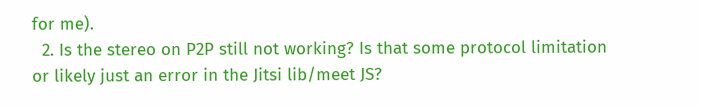for me).
  2. Is the stereo on P2P still not working? Is that some protocol limitation or likely just an error in the Jitsi lib/meet JS?